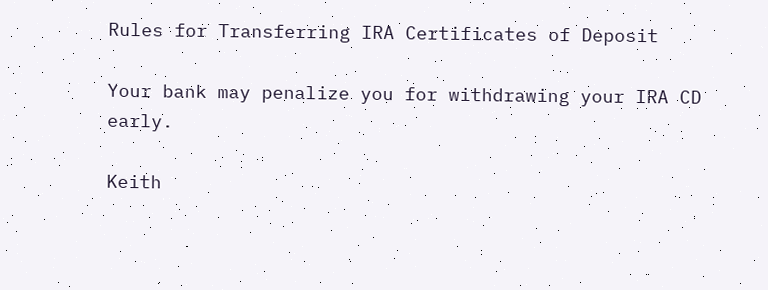Rules for Transferring IRA Certificates of Deposit

Your bank may penalize you for withdrawing your IRA CD early.

Keith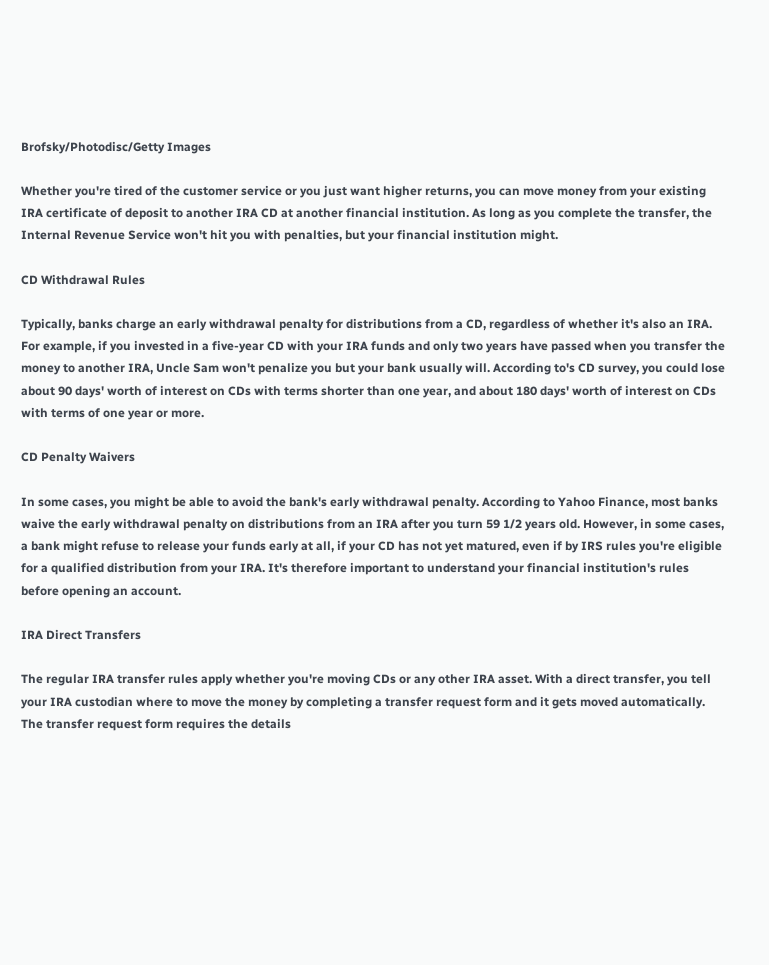Brofsky/Photodisc/Getty Images

Whether you're tired of the customer service or you just want higher returns, you can move money from your existing IRA certificate of deposit to another IRA CD at another financial institution. As long as you complete the transfer, the Internal Revenue Service won't hit you with penalties, but your financial institution might.

CD Withdrawal Rules

Typically, banks charge an early withdrawal penalty for distributions from a CD, regardless of whether it's also an IRA. For example, if you invested in a five-year CD with your IRA funds and only two years have passed when you transfer the money to another IRA, Uncle Sam won't penalize you but your bank usually will. According to's CD survey, you could lose about 90 days' worth of interest on CDs with terms shorter than one year, and about 180 days' worth of interest on CDs with terms of one year or more.

CD Penalty Waivers

In some cases, you might be able to avoid the bank's early withdrawal penalty. According to Yahoo Finance, most banks waive the early withdrawal penalty on distributions from an IRA after you turn 59 1/2 years old. However, in some cases, a bank might refuse to release your funds early at all, if your CD has not yet matured, even if by IRS rules you're eligible for a qualified distribution from your IRA. It's therefore important to understand your financial institution's rules before opening an account.

IRA Direct Transfers

The regular IRA transfer rules apply whether you're moving CDs or any other IRA asset. With a direct transfer, you tell your IRA custodian where to move the money by completing a transfer request form and it gets moved automatically. The transfer request form requires the details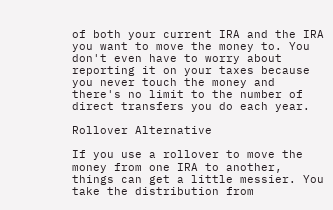of both your current IRA and the IRA you want to move the money to. You don't even have to worry about reporting it on your taxes because you never touch the money and there's no limit to the number of direct transfers you do each year.

Rollover Alternative

If you use a rollover to move the money from one IRA to another, things can get a little messier. You take the distribution from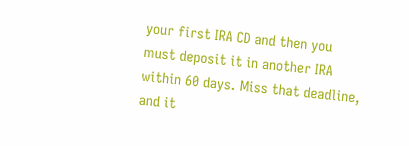your first IRA CD and then you must deposit it in another IRA within 60 days. Miss that deadline, and it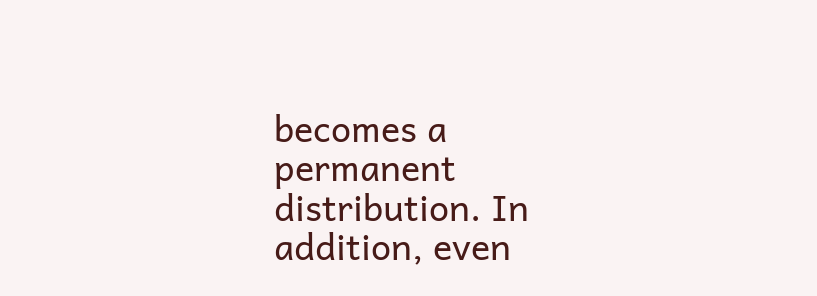becomes a permanent distribution. In addition, even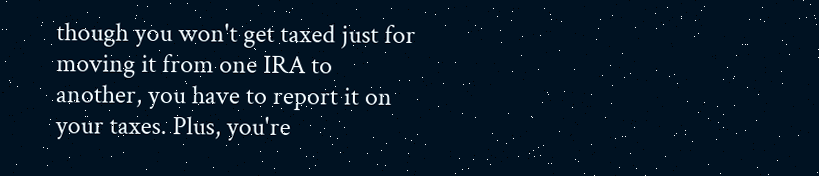though you won't get taxed just for moving it from one IRA to another, you have to report it on your taxes. Plus, you're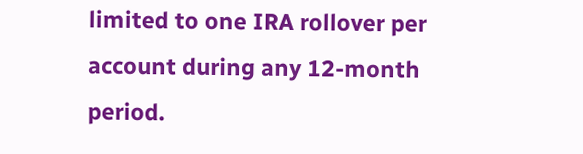limited to one IRA rollover per account during any 12-month period.